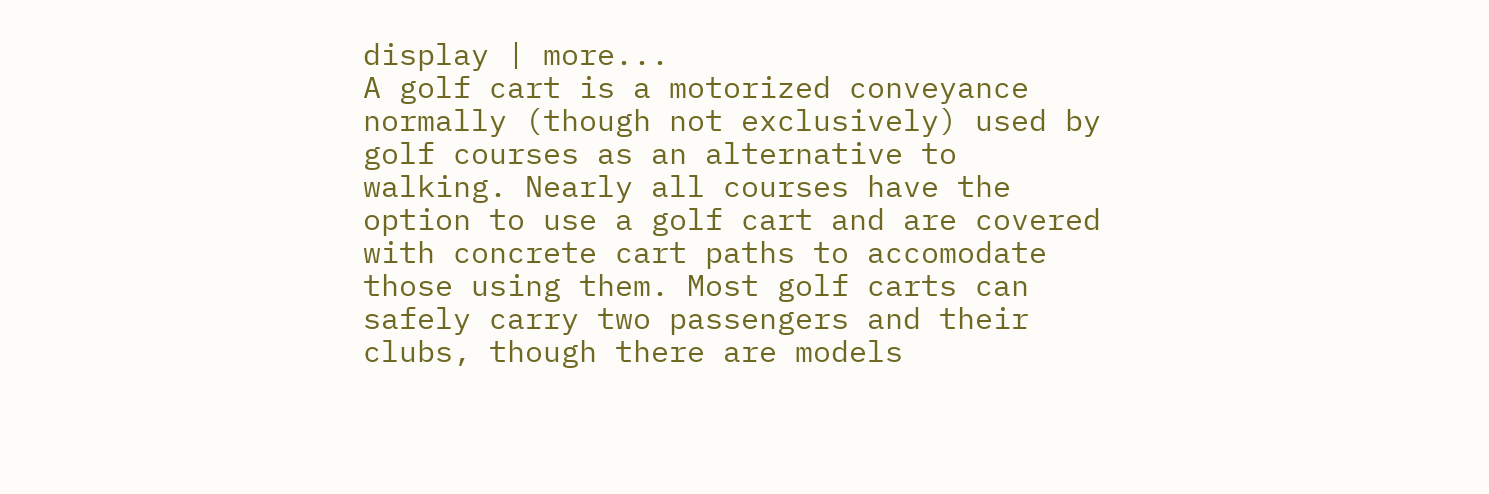display | more...
A golf cart is a motorized conveyance normally (though not exclusively) used by golf courses as an alternative to walking. Nearly all courses have the option to use a golf cart and are covered with concrete cart paths to accomodate those using them. Most golf carts can safely carry two passengers and their clubs, though there are models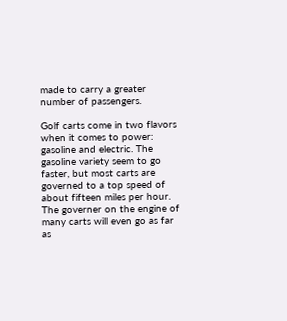made to carry a greater number of passengers.

Golf carts come in two flavors when it comes to power: gasoline and electric. The gasoline variety seem to go faster, but most carts are governed to a top speed of about fifteen miles per hour. The governer on the engine of many carts will even go as far as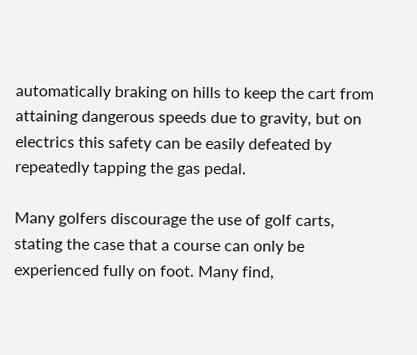automatically braking on hills to keep the cart from attaining dangerous speeds due to gravity, but on electrics this safety can be easily defeated by repeatedly tapping the gas pedal.

Many golfers discourage the use of golf carts, stating the case that a course can only be experienced fully on foot. Many find,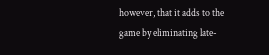however, that it adds to the game by eliminating late-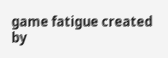game fatigue created by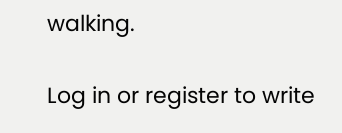walking.

Log in or register to write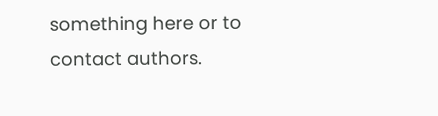something here or to contact authors.